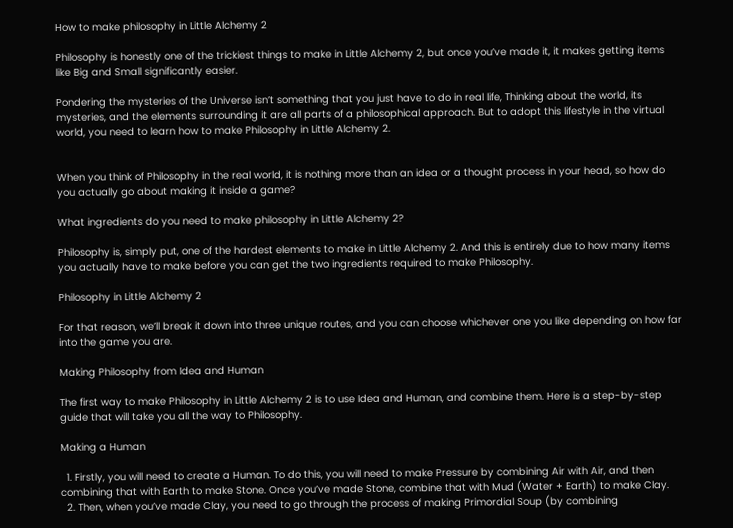How to make philosophy in Little Alchemy 2

Philosophy is honestly one of the trickiest things to make in Little Alchemy 2, but once you’ve made it, it makes getting items like Big and Small significantly easier.

Pondering the mysteries of the Universe isn’t something that you just have to do in real life, Thinking about the world, its mysteries, and the elements surrounding it are all parts of a philosophical approach. But to adopt this lifestyle in the virtual world, you need to learn how to make Philosophy in Little Alchemy 2.


When you think of Philosophy in the real world, it is nothing more than an idea or a thought process in your head, so how do you actually go about making it inside a game?

What ingredients do you need to make philosophy in Little Alchemy 2?

Philosophy is, simply put, one of the hardest elements to make in Little Alchemy 2. And this is entirely due to how many items you actually have to make before you can get the two ingredients required to make Philosophy.

Philosophy in Little Alchemy 2

For that reason, we’ll break it down into three unique routes, and you can choose whichever one you like depending on how far into the game you are.

Making Philosophy from Idea and Human

The first way to make Philosophy in Little Alchemy 2 is to use Idea and Human, and combine them. Here is a step-by-step guide that will take you all the way to Philosophy.

Making a Human

  1. Firstly, you will need to create a Human. To do this, you will need to make Pressure by combining Air with Air, and then combining that with Earth to make Stone. Once you’ve made Stone, combine that with Mud (Water + Earth) to make Clay.
  2. Then, when you’ve made Clay, you need to go through the process of making Primordial Soup (by combining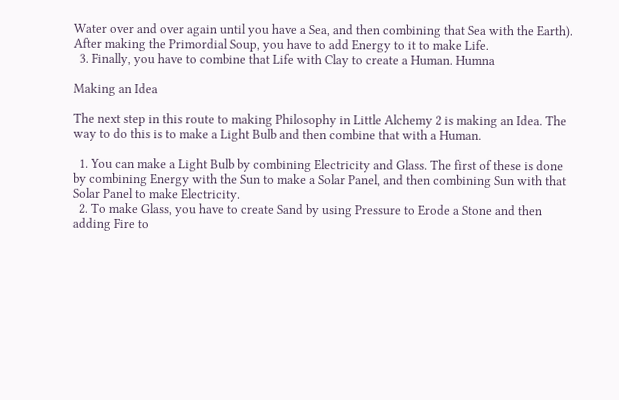Water over and over again until you have a Sea, and then combining that Sea with the Earth). After making the Primordial Soup, you have to add Energy to it to make Life.
  3. Finally, you have to combine that Life with Clay to create a Human. Humna

Making an Idea

The next step in this route to making Philosophy in Little Alchemy 2 is making an Idea. The way to do this is to make a Light Bulb and then combine that with a Human.

  1. You can make a Light Bulb by combining Electricity and Glass. The first of these is done by combining Energy with the Sun to make a Solar Panel, and then combining Sun with that Solar Panel to make Electricity.
  2. To make Glass, you have to create Sand by using Pressure to Erode a Stone and then adding Fire to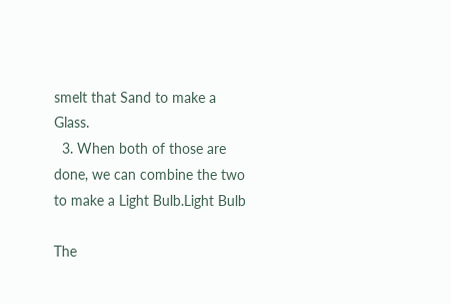smelt that Sand to make a Glass.
  3. When both of those are done, we can combine the two to make a Light Bulb.Light Bulb

The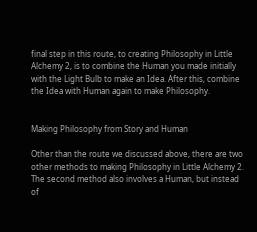final step in this route, to creating Philosophy in Little Alchemy 2, is to combine the Human you made initially with the Light Bulb to make an Idea. After this, combine the Idea with Human again to make Philosophy.


Making Philosophy from Story and Human

Other than the route we discussed above, there are two other methods to making Philosophy in Little Alchemy 2. The second method also involves a Human, but instead of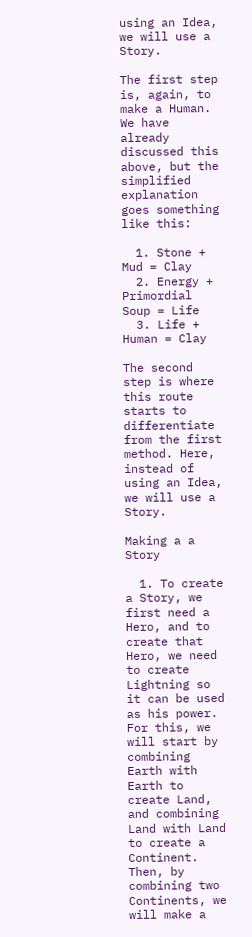using an Idea, we will use a Story.

The first step is, again, to make a Human. We have already discussed this above, but the simplified explanation goes something like this:

  1. Stone + Mud = Clay
  2. Energy + Primordial Soup = Life
  3. Life + Human = Clay

The second step is where this route starts to differentiate from the first method. Here, instead of using an Idea, we will use a Story.

Making a a Story

  1. To create a Story, we first need a Hero, and to create that Hero, we need to create Lightning so it can be used as his power. For this, we will start by combining Earth with Earth to create Land, and combining Land with Land to create a Continent. Then, by combining two Continents, we will make a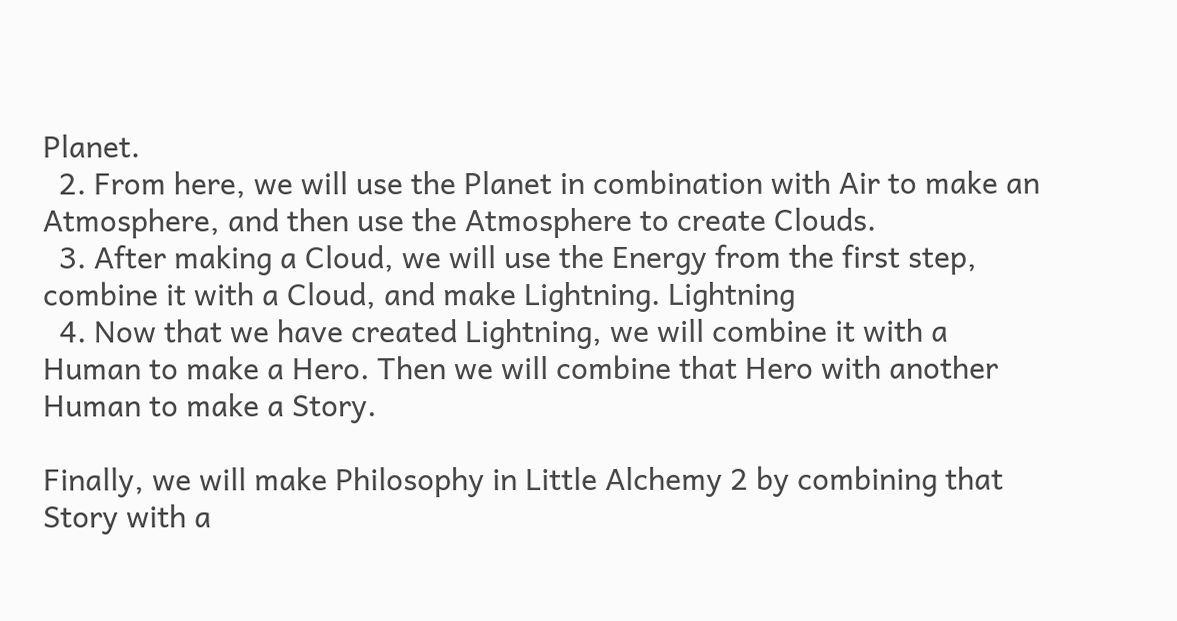Planet.
  2. From here, we will use the Planet in combination with Air to make an Atmosphere, and then use the Atmosphere to create Clouds.
  3. After making a Cloud, we will use the Energy from the first step, combine it with a Cloud, and make Lightning. Lightning
  4. Now that we have created Lightning, we will combine it with a Human to make a Hero. Then we will combine that Hero with another Human to make a Story.

Finally, we will make Philosophy in Little Alchemy 2 by combining that Story with a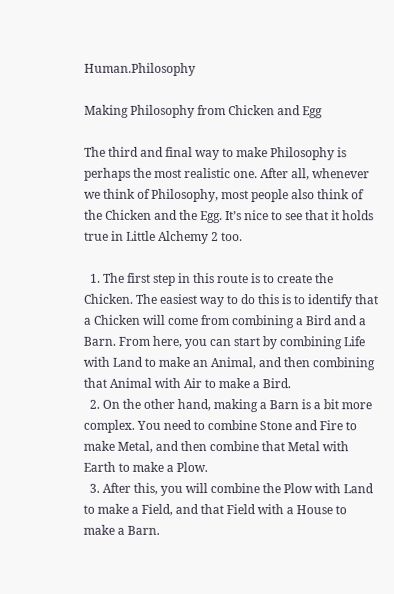Human.Philosophy

Making Philosophy from Chicken and Egg

The third and final way to make Philosophy is perhaps the most realistic one. After all, whenever we think of Philosophy, most people also think of the Chicken and the Egg. It’s nice to see that it holds true in Little Alchemy 2 too.

  1. The first step in this route is to create the Chicken. The easiest way to do this is to identify that a Chicken will come from combining a Bird and a Barn. From here, you can start by combining Life with Land to make an Animal, and then combining that Animal with Air to make a Bird.
  2. On the other hand, making a Barn is a bit more complex. You need to combine Stone and Fire to make Metal, and then combine that Metal with Earth to make a Plow.
  3. After this, you will combine the Plow with Land to make a Field, and that Field with a House to make a Barn.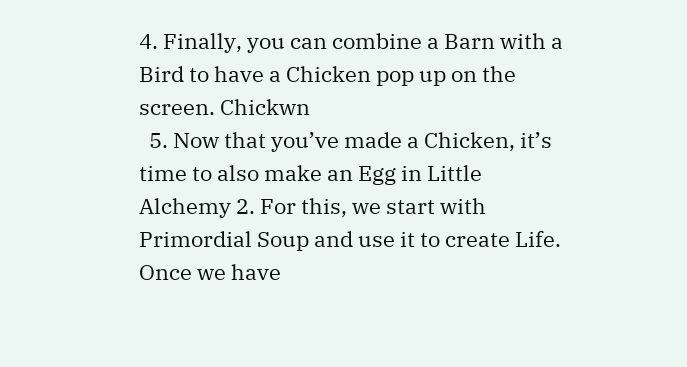4. Finally, you can combine a Barn with a Bird to have a Chicken pop up on the screen. Chickwn
  5. Now that you’ve made a Chicken, it’s time to also make an Egg in Little Alchemy 2. For this, we start with Primordial Soup and use it to create Life. Once we have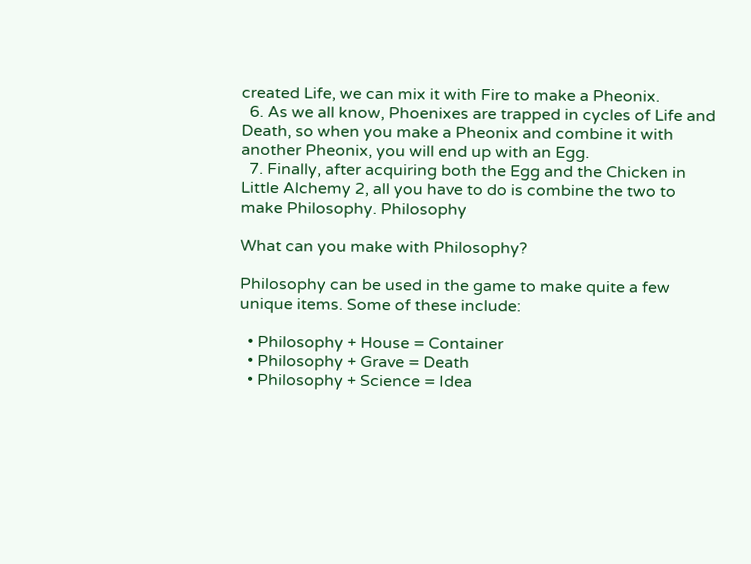created Life, we can mix it with Fire to make a Pheonix.
  6. As we all know, Phoenixes are trapped in cycles of Life and Death, so when you make a Pheonix and combine it with another Pheonix, you will end up with an Egg.
  7. Finally, after acquiring both the Egg and the Chicken in Little Alchemy 2, all you have to do is combine the two to make Philosophy. Philosophy

What can you make with Philosophy?

Philosophy can be used in the game to make quite a few unique items. Some of these include:

  • Philosophy + House = Container
  • Philosophy + Grave = Death
  • Philosophy + Science = Idea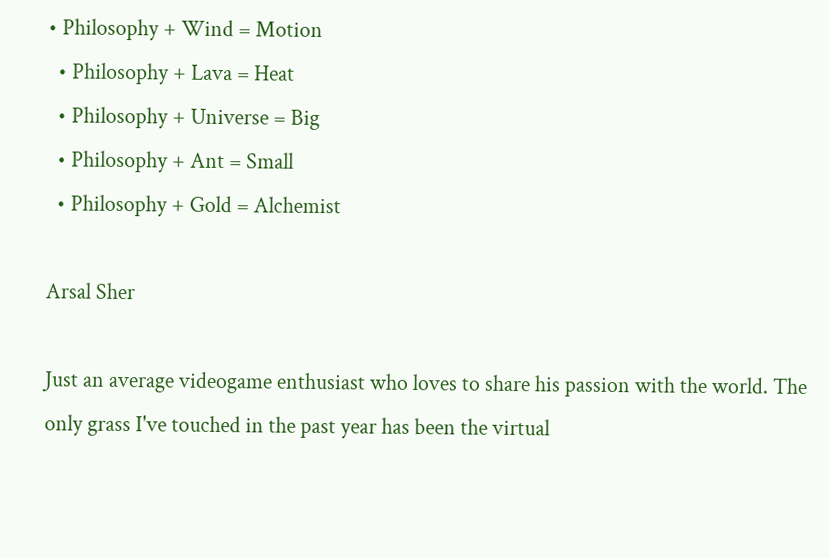• Philosophy + Wind = Motion
  • Philosophy + Lava = Heat
  • Philosophy + Universe = Big
  • Philosophy + Ant = Small
  • Philosophy + Gold = Alchemist

Arsal Sher

Just an average videogame enthusiast who loves to share his passion with the world. The only grass I've touched in the past year has been the virtual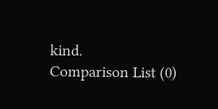kind.
Comparison List (0)